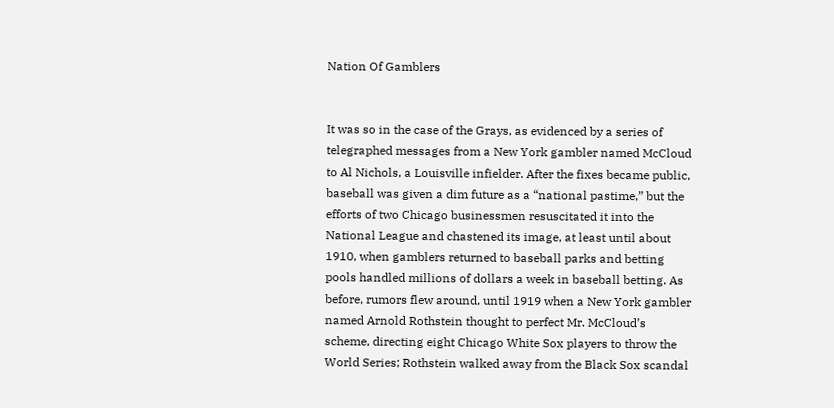Nation Of Gamblers


It was so in the case of the Grays, as evidenced by a series of telegraphed messages from a New York gambler named McCloud to Al Nichols, a Louisville infielder. After the fixes became public, baseball was given a dim future as a “national pastime,” but the efforts of two Chicago businessmen resuscitated it into the National League and chastened its image, at least until about 1910, when gamblers returned to baseball parks and betting pools handled millions of dollars a week in baseball betting. As before, rumors flew around, until 1919 when a New York gambler named Arnold Rothstein thought to perfect Mr. McCloud’s scheme, directing eight Chicago White Sox players to throw the World Series; Rothstein walked away from the Black Sox scandal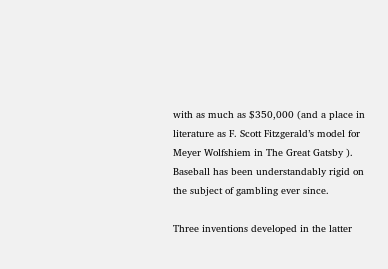with as much as $350,000 (and a place in literature as F. Scott Fitzgerald’s model for Meyer Wolfshiem in The Great Gatsby ). Baseball has been understandably rigid on the subject of gambling ever since.

Three inventions developed in the latter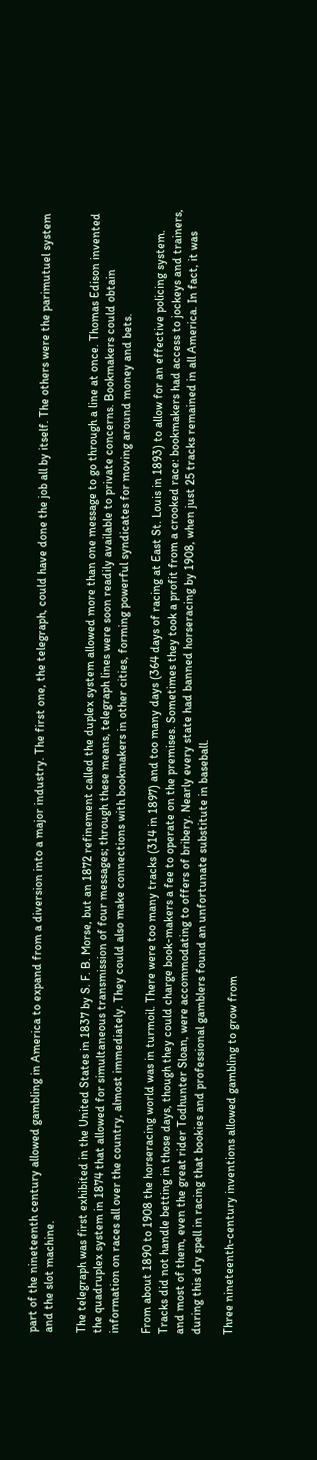part of the nineteenth century allowed gambling in America to expand from a diversion into a major industry. The first one, the telegraph, could have done the job all by itself. The others were the parimutuel system and the slot machine.

The telegraph was first exhibited in the United States in 1837 by S. F. B. Morse, but an 1872 refinement called the duplex system allowed more than one message to go through a line at once. Thomas Edison invented the quadruplex system in 1874 that allowed for simultaneous transmission of four messages; through these means, telegraph lines were soon readily available to private concerns. Bookmakers could obtain information on races all over the country, almost immediately. They could also make connections with bookmakers in other cities, forming powerful syndicates for moving around money and bets.

From about 1890 to 1908 the horseracing world was in turmoil. There were too many tracks (314 in 1897) and too many days (364 days of racing at East St. Louis in 1893) to allow for an effective policing system. Tracks did not handle betting in those days, though they could charge book-makers a fee to operate on the premises. Sometimes they took a profit from a crooked race: bookmakers had access to jockeys and trainers, and most of them, even the great rider Todhunter Sloan, were accommodating to offers of bribery. Nearly every state had banned horseracing by 1908, when just 25 tracks remained in all America. In fact, it was during this dry spell in racing that bookies and professional gamblers found an unfortunate substitute in baseball.

Three nineteenth-century inventions allowed gambling to grow from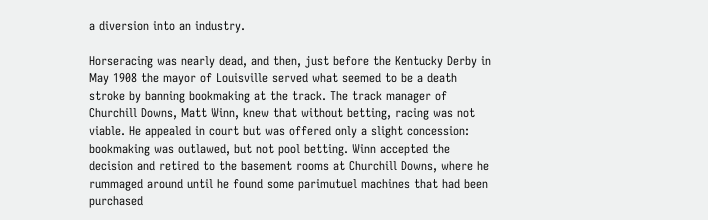a diversion into an industry.

Horseracing was nearly dead, and then, just before the Kentucky Derby in May 1908 the mayor of Louisville served what seemed to be a death stroke by banning bookmaking at the track. The track manager of Churchill Downs, Matt Winn, knew that without betting, racing was not viable. He appealed in court but was offered only a slight concession: bookmaking was outlawed, but not pool betting. Winn accepted the decision and retired to the basement rooms at Churchill Downs, where he rummaged around until he found some parimutuel machines that had been purchased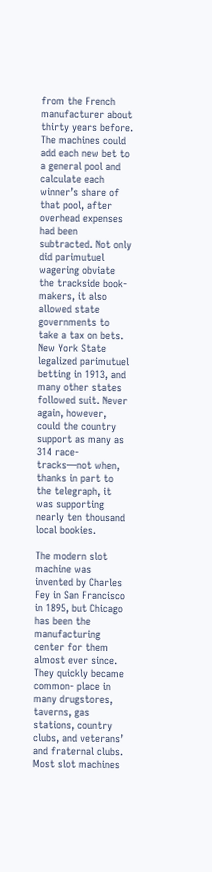from the French manufacturer about thirty years before. The machines could add each new bet to a general pool and calculate each winner’s share of that pool, after overhead expenses had been subtracted. Not only did parimutuel wagering obviate the trackside book-makers, it also allowed state governments to take a tax on bets. New York State legalized parimutuel betting in 1913, and many other states followed suit. Never again, however, could the country support as many as 314 race-tracks—not when, thanks in part to the telegraph, it was supporting nearly ten thousand local bookies.

The modern slot machine was invented by Charles Fey in San Francisco in 1895, but Chicago has been the manufacturing center for them almost ever since. They quickly became common- place in many drugstores, taverns, gas stations, country clubs, and veterans’ and fraternal clubs. Most slot machines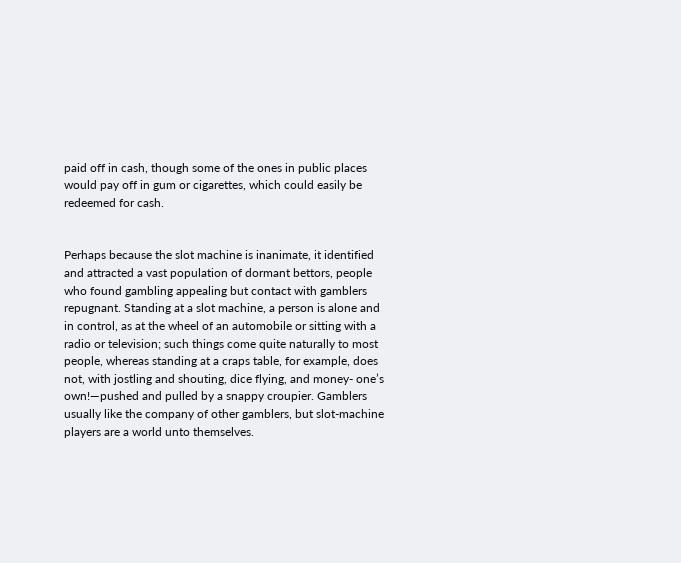paid off in cash, though some of the ones in public places would pay off in gum or cigarettes, which could easily be redeemed for cash.


Perhaps because the slot machine is inanimate, it identified and attracted a vast population of dormant bettors, people who found gambling appealing but contact with gamblers repugnant. Standing at a slot machine, a person is alone and in control, as at the wheel of an automobile or sitting with a radio or television; such things come quite naturally to most people, whereas standing at a craps table, for example, does not, with jostling and shouting, dice flying, and money- one’s own!—pushed and pulled by a snappy croupier. Gamblers usually like the company of other gamblers, but slot-machine players are a world unto themselves.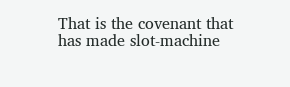That is the covenant that has made slot-machine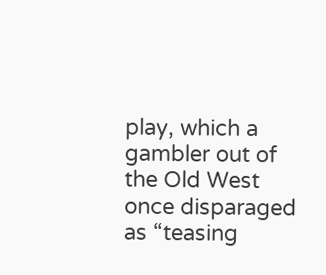play, which a gambler out of the Old West once disparaged as “teasing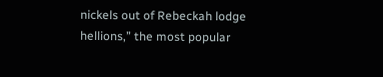nickels out of Rebeckah lodge hellions,” the most popular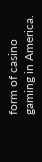form of casino gaming in America.